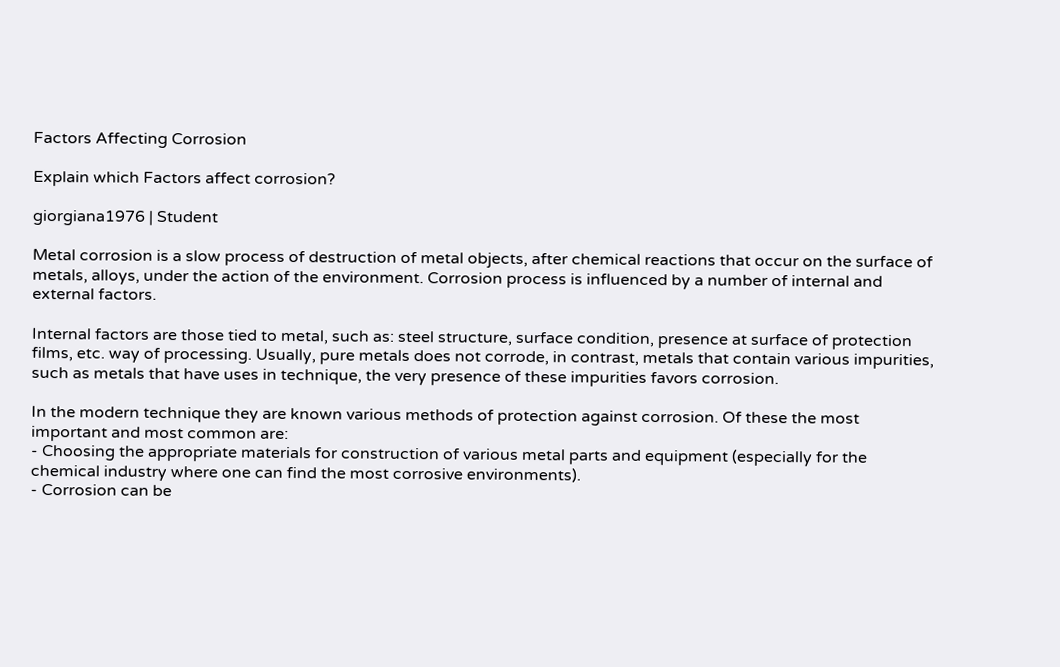Factors Affecting Corrosion

Explain which Factors affect corrosion?

giorgiana1976 | Student

Metal corrosion is a slow process of destruction of metal objects, after chemical reactions that occur on the surface of metals, alloys, under the action of the environment. Corrosion process is influenced by a number of internal and external factors.

Internal factors are those tied to metal, such as: steel structure, surface condition, presence at surface of protection films, etc. way of processing. Usually, pure metals does not corrode, in contrast, metals that contain various impurities, such as metals that have uses in technique, the very presence of these impurities favors corrosion.

In the modern technique they are known various methods of protection against corrosion. Of these the most important and most common are:
- Choosing the appropriate materials for construction of various metal parts and equipment (especially for the chemical industry where one can find the most corrosive environments).
- Corrosion can be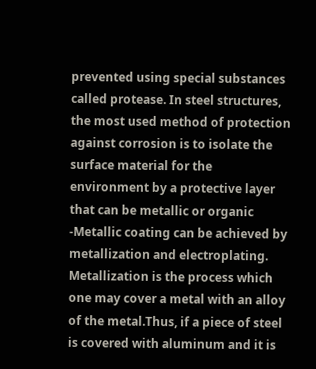prevented using special substances called protease. In steel structures, the most used method of protection against corrosion is to isolate the surface material for the environment by a protective layer that can be metallic or organic -Metallic coating can be achieved by metallization and electroplating. Metallization is the process which one may cover a metal with an alloy of the metal.Thus, if a piece of steel is covered with aluminum and it is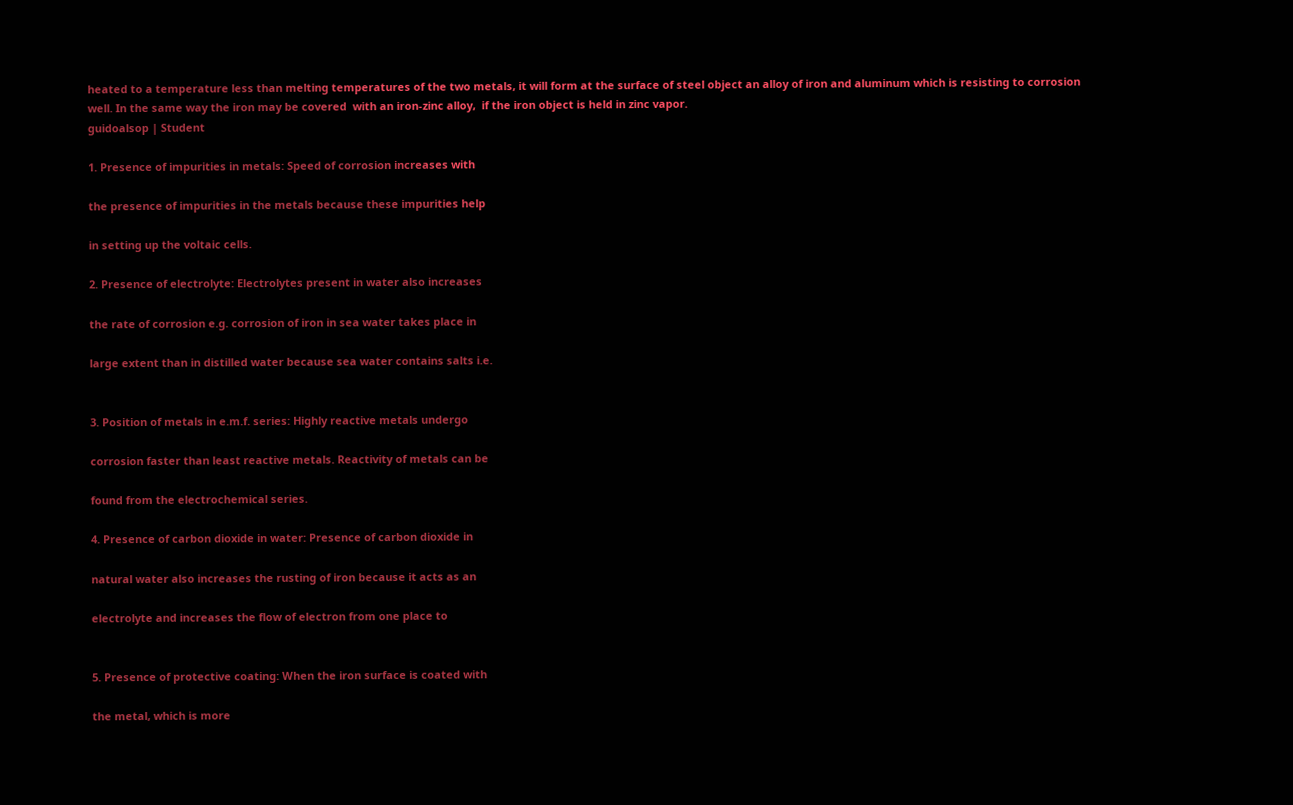heated to a temperature less than melting temperatures of the two metals, it will form at the surface of steel object an alloy of iron and aluminum which is resisting to corrosion well. In the same way the iron may be covered  with an iron-zinc alloy,  if the iron object is held in zinc vapor.
guidoalsop | Student

1. Presence of impurities in metals: Speed of corrosion increases with

the presence of impurities in the metals because these impurities help

in setting up the voltaic cells.

2. Presence of electrolyte: Electrolytes present in water also increases

the rate of corrosion e.g. corrosion of iron in sea water takes place in

large extent than in distilled water because sea water contains salts i.e.


3. Position of metals in e.m.f. series: Highly reactive metals undergo

corrosion faster than least reactive metals. Reactivity of metals can be

found from the electrochemical series.

4. Presence of carbon dioxide in water: Presence of carbon dioxide in

natural water also increases the rusting of iron because it acts as an

electrolyte and increases the flow of electron from one place to


5. Presence of protective coating: When the iron surface is coated with

the metal, which is more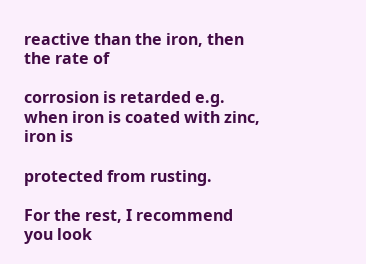reactive than the iron, then the rate of

corrosion is retarded e.g. when iron is coated with zinc, iron is

protected from rusting.

For the rest, I recommend you look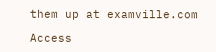them up at examville.com

Access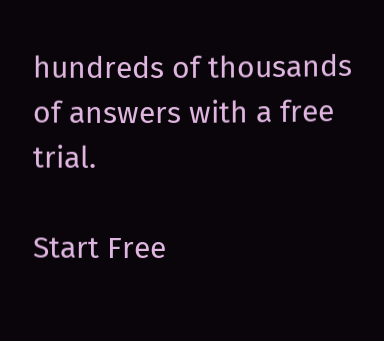hundreds of thousands of answers with a free trial.

Start Free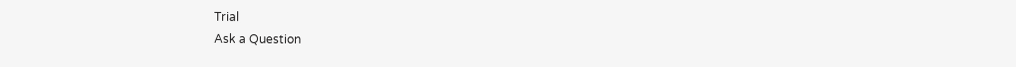Trial
Ask a Question